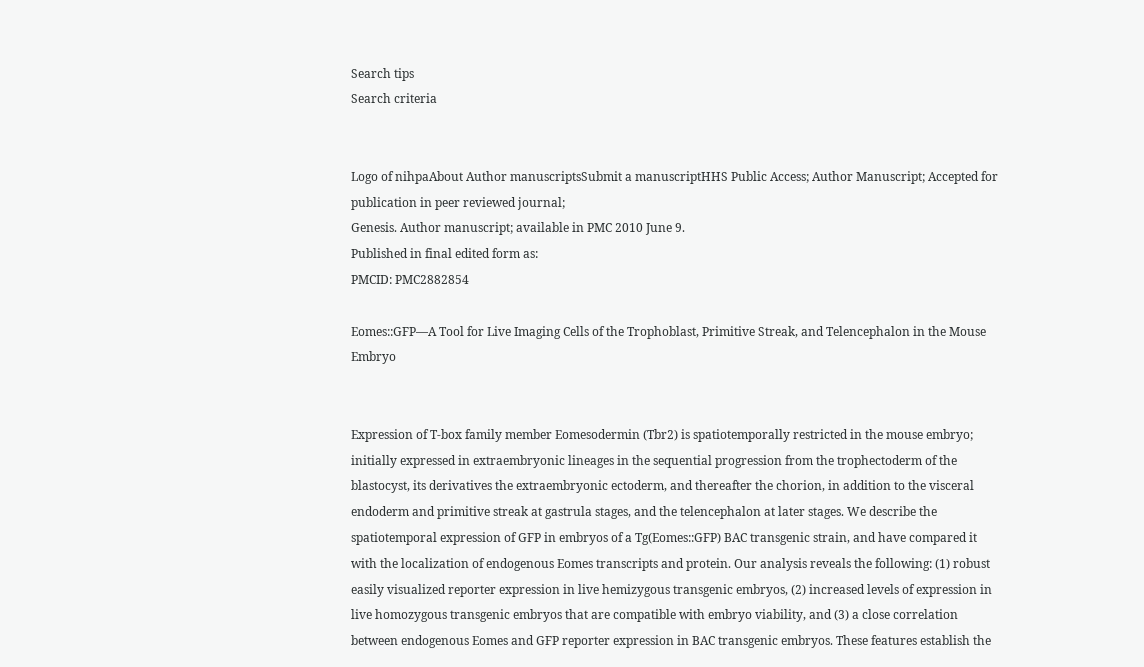Search tips
Search criteria


Logo of nihpaAbout Author manuscriptsSubmit a manuscriptHHS Public Access; Author Manuscript; Accepted for publication in peer reviewed journal;
Genesis. Author manuscript; available in PMC 2010 June 9.
Published in final edited form as:
PMCID: PMC2882854

Eomes::GFP—A Tool for Live Imaging Cells of the Trophoblast, Primitive Streak, and Telencephalon in the Mouse Embryo


Expression of T-box family member Eomesodermin (Tbr2) is spatiotemporally restricted in the mouse embryo; initially expressed in extraembryonic lineages in the sequential progression from the trophectoderm of the blastocyst, its derivatives the extraembryonic ectoderm, and thereafter the chorion, in addition to the visceral endoderm and primitive streak at gastrula stages, and the telencephalon at later stages. We describe the spatiotemporal expression of GFP in embryos of a Tg(Eomes::GFP) BAC transgenic strain, and have compared it with the localization of endogenous Eomes transcripts and protein. Our analysis reveals the following: (1) robust easily visualized reporter expression in live hemizygous transgenic embryos, (2) increased levels of expression in live homozygous transgenic embryos that are compatible with embryo viability, and (3) a close correlation between endogenous Eomes and GFP reporter expression in BAC transgenic embryos. These features establish the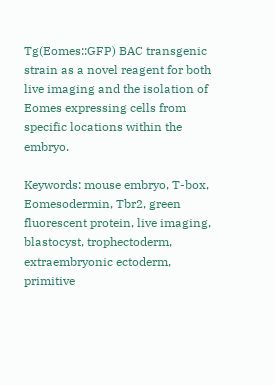Tg(Eomes::GFP) BAC transgenic strain as a novel reagent for both live imaging and the isolation of Eomes expressing cells from specific locations within the embryo.

Keywords: mouse embryo, T-box, Eomesodermin, Tbr2, green fluorescent protein, live imaging, blastocyst, trophectoderm, extraembryonic ectoderm, primitive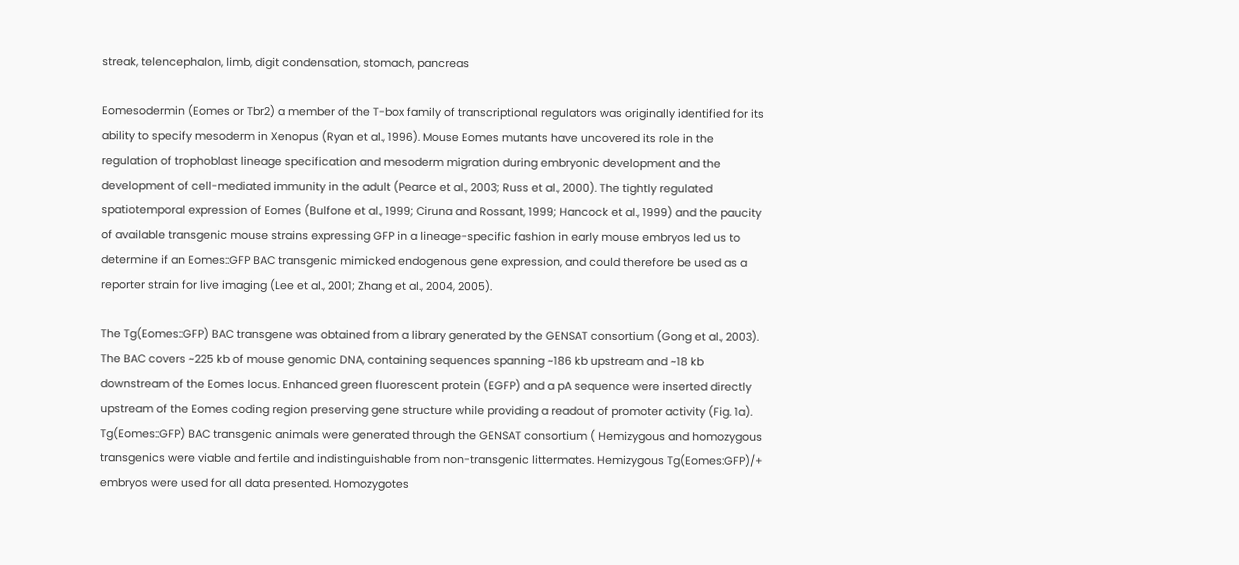streak, telencephalon, limb, digit condensation, stomach, pancreas

Eomesodermin (Eomes or Tbr2) a member of the T-box family of transcriptional regulators was originally identified for its ability to specify mesoderm in Xenopus (Ryan et al., 1996). Mouse Eomes mutants have uncovered its role in the regulation of trophoblast lineage specification and mesoderm migration during embryonic development and the development of cell-mediated immunity in the adult (Pearce et al., 2003; Russ et al., 2000). The tightly regulated spatiotemporal expression of Eomes (Bulfone et al., 1999; Ciruna and Rossant, 1999; Hancock et al., 1999) and the paucity of available transgenic mouse strains expressing GFP in a lineage-specific fashion in early mouse embryos led us to determine if an Eomes::GFP BAC transgenic mimicked endogenous gene expression, and could therefore be used as a reporter strain for live imaging (Lee et al., 2001; Zhang et al., 2004, 2005).

The Tg(Eomes::GFP) BAC transgene was obtained from a library generated by the GENSAT consortium (Gong et al., 2003). The BAC covers ~225 kb of mouse genomic DNA, containing sequences spanning ~186 kb upstream and ~18 kb downstream of the Eomes locus. Enhanced green fluorescent protein (EGFP) and a pA sequence were inserted directly upstream of the Eomes coding region preserving gene structure while providing a readout of promoter activity (Fig. 1a). Tg(Eomes::GFP) BAC transgenic animals were generated through the GENSAT consortium ( Hemizygous and homozygous transgenics were viable and fertile and indistinguishable from non-transgenic littermates. Hemizygous Tg(Eomes:GFP)/+ embryos were used for all data presented. Homozygotes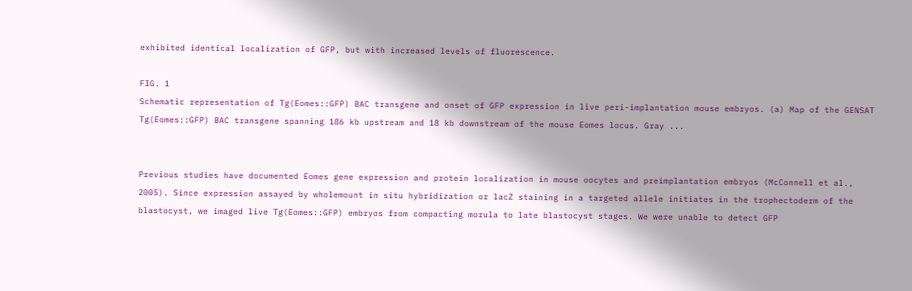exhibited identical localization of GFP, but with increased levels of fluorescence.

FIG. 1
Schematic representation of Tg(Eomes::GFP) BAC transgene and onset of GFP expression in live peri-implantation mouse embryos. (a) Map of the GENSAT Tg(Eomes::GFP) BAC transgene spanning 186 kb upstream and 18 kb downstream of the mouse Eomes locus. Gray ...


Previous studies have documented Eomes gene expression and protein localization in mouse oocytes and preimplantation embryos (McConnell et al., 2005). Since expression assayed by wholemount in situ hybridization or lacZ staining in a targeted allele initiates in the trophectoderm of the blastocyst, we imaged live Tg(Eomes::GFP) embryos from compacting morula to late blastocyst stages. We were unable to detect GFP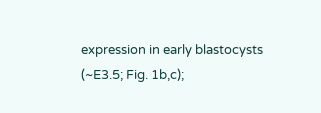expression in early blastocysts (~E3.5; Fig. 1b,c);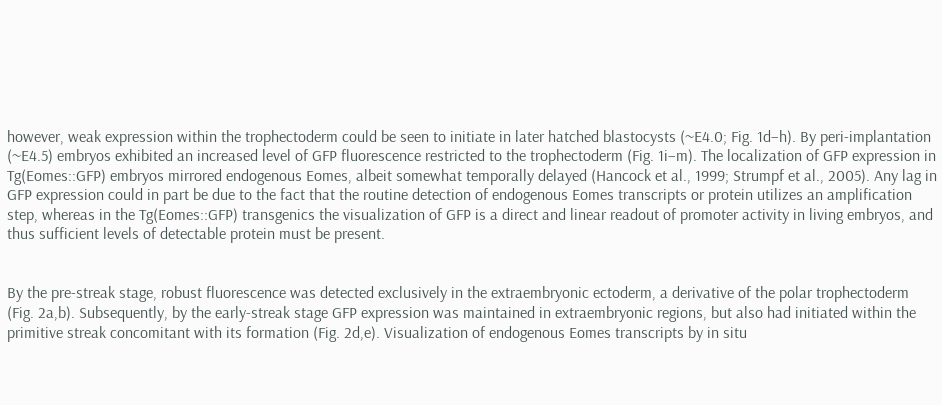however, weak expression within the trophectoderm could be seen to initiate in later hatched blastocysts (~E4.0; Fig. 1d–h). By peri-implantation (~E4.5) embryos exhibited an increased level of GFP fluorescence restricted to the trophectoderm (Fig. 1i–m). The localization of GFP expression in Tg(Eomes::GFP) embryos mirrored endogenous Eomes, albeit somewhat temporally delayed (Hancock et al., 1999; Strumpf et al., 2005). Any lag in GFP expression could in part be due to the fact that the routine detection of endogenous Eomes transcripts or protein utilizes an amplification step, whereas in the Tg(Eomes::GFP) transgenics the visualization of GFP is a direct and linear readout of promoter activity in living embryos, and thus sufficient levels of detectable protein must be present.


By the pre-streak stage, robust fluorescence was detected exclusively in the extraembryonic ectoderm, a derivative of the polar trophectoderm (Fig. 2a,b). Subsequently, by the early-streak stage GFP expression was maintained in extraembryonic regions, but also had initiated within the primitive streak concomitant with its formation (Fig. 2d,e). Visualization of endogenous Eomes transcripts by in situ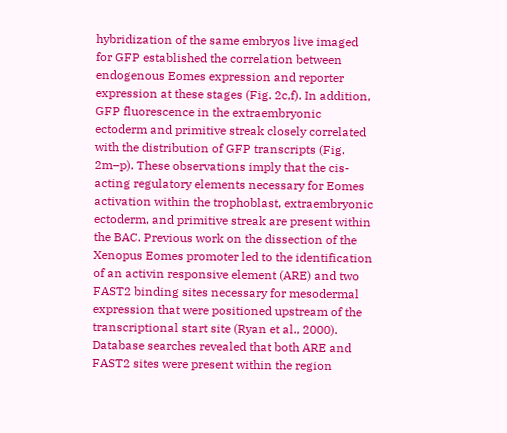hybridization of the same embryos live imaged for GFP established the correlation between endogenous Eomes expression and reporter expression at these stages (Fig. 2c,f). In addition, GFP fluorescence in the extraembryonic ectoderm and primitive streak closely correlated with the distribution of GFP transcripts (Fig. 2m–p). These observations imply that the cis-acting regulatory elements necessary for Eomes activation within the trophoblast, extraembryonic ectoderm, and primitive streak are present within the BAC. Previous work on the dissection of the Xenopus Eomes promoter led to the identification of an activin responsive element (ARE) and two FAST2 binding sites necessary for mesodermal expression that were positioned upstream of the transcriptional start site (Ryan et al., 2000). Database searches revealed that both ARE and FAST2 sites were present within the region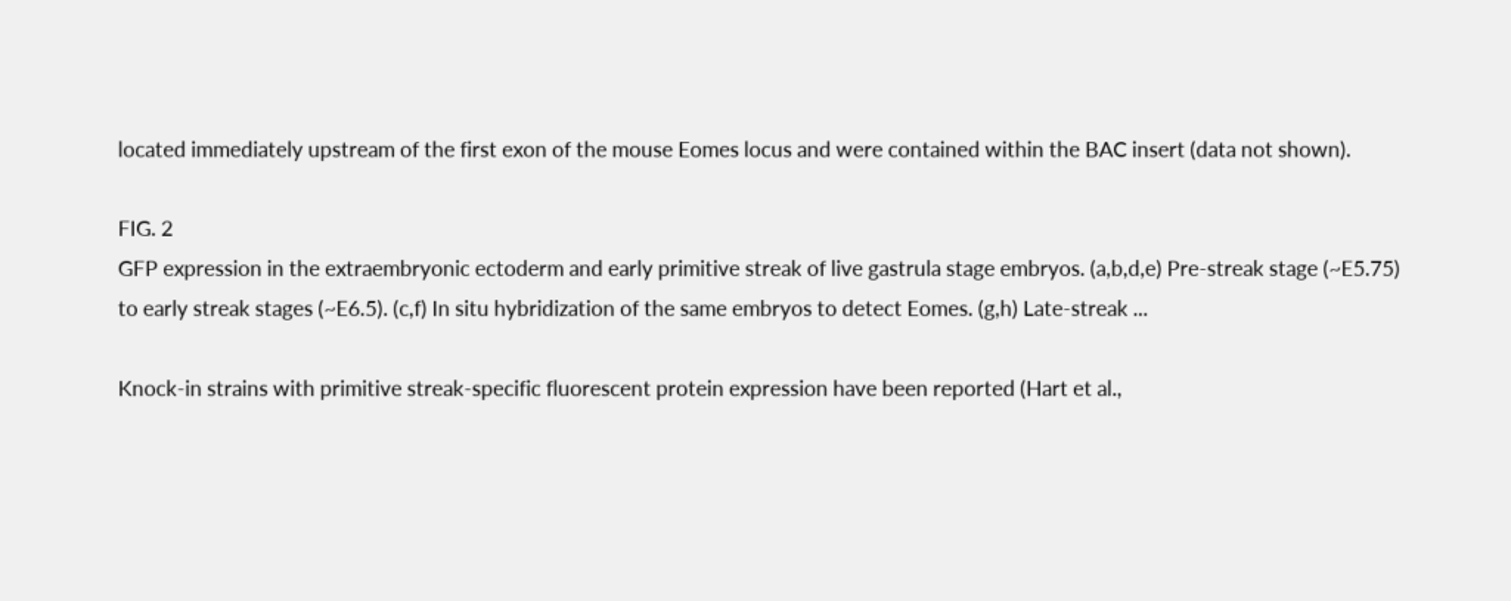located immediately upstream of the first exon of the mouse Eomes locus and were contained within the BAC insert (data not shown).

FIG. 2
GFP expression in the extraembryonic ectoderm and early primitive streak of live gastrula stage embryos. (a,b,d,e) Pre-streak stage (~E5.75) to early streak stages (~E6.5). (c,f) In situ hybridization of the same embryos to detect Eomes. (g,h) Late-streak ...

Knock-in strains with primitive streak-specific fluorescent protein expression have been reported (Hart et al.,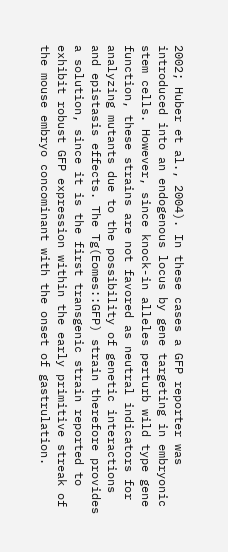2002; Huber et al., 2004). In these cases a GFP reporter was introduced into an endogenous locus by gene targeting in embryonic stem cells. However, since knock-in alleles perturb wild type gene function, these strains are not favored as neutral indicators for analyzing mutants due to the possibility of genetic interactions and epistasis effects. The Tg(Eomes::GFP) strain therefore provides a solution, since it is the first transgenic strain reported to exhibit robust GFP expression within the early primitive streak of the mouse embryo concominant with the onset of gastrulation.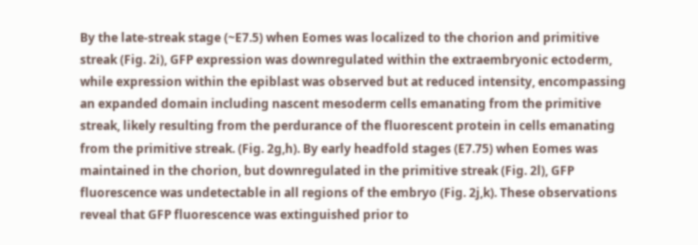By the late-streak stage (~E7.5) when Eomes was localized to the chorion and primitive streak (Fig. 2i), GFP expression was downregulated within the extraembryonic ectoderm, while expression within the epiblast was observed but at reduced intensity, encompassing an expanded domain including nascent mesoderm cells emanating from the primitive streak, likely resulting from the perdurance of the fluorescent protein in cells emanating from the primitive streak. (Fig. 2g,h). By early headfold stages (E7.75) when Eomes was maintained in the chorion, but downregulated in the primitive streak (Fig. 2l), GFP fluorescence was undetectable in all regions of the embryo (Fig. 2j,k). These observations reveal that GFP fluorescence was extinguished prior to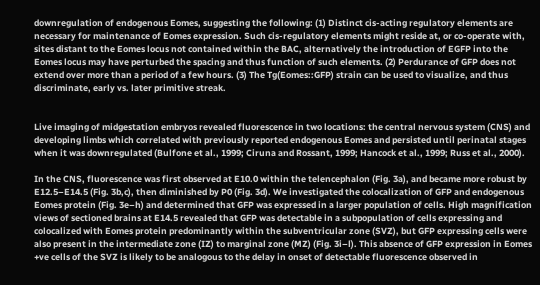downregulation of endogenous Eomes, suggesting the following: (1) Distinct cis-acting regulatory elements are necessary for maintenance of Eomes expression. Such cis-regulatory elements might reside at, or co-operate with, sites distant to the Eomes locus not contained within the BAC, alternatively the introduction of EGFP into the Eomes locus may have perturbed the spacing and thus function of such elements. (2) Perdurance of GFP does not extend over more than a period of a few hours. (3) The Tg(Eomes::GFP) strain can be used to visualize, and thus discriminate, early vs. later primitive streak.


Live imaging of midgestation embryos revealed fluorescence in two locations: the central nervous system (CNS) and developing limbs which correlated with previously reported endogenous Eomes and persisted until perinatal stages when it was downregulated (Bulfone et al., 1999; Ciruna and Rossant, 1999; Hancock et al., 1999; Russ et al., 2000).

In the CNS, fluorescence was first observed at E10.0 within the telencephalon (Fig. 3a), and became more robust by E12.5–E14.5 (Fig. 3b,c), then diminished by P0 (Fig. 3d). We investigated the colocalization of GFP and endogenous Eomes protein (Fig. 3e–h) and determined that GFP was expressed in a larger population of cells. High magnification views of sectioned brains at E14.5 revealed that GFP was detectable in a subpopulation of cells expressing and colocalized with Eomes protein predominantly within the subventricular zone (SVZ), but GFP expressing cells were also present in the intermediate zone (IZ) to marginal zone (MZ) (Fig. 3i–l). This absence of GFP expression in Eomes +ve cells of the SVZ is likely to be analogous to the delay in onset of detectable fluorescence observed in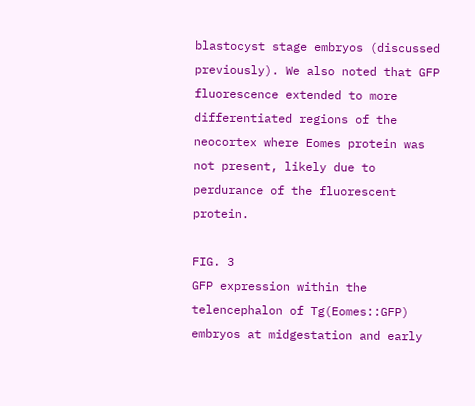blastocyst stage embryos (discussed previously). We also noted that GFP fluorescence extended to more differentiated regions of the neocortex where Eomes protein was not present, likely due to perdurance of the fluorescent protein.

FIG. 3
GFP expression within the telencephalon of Tg(Eomes::GFP) embryos at midgestation and early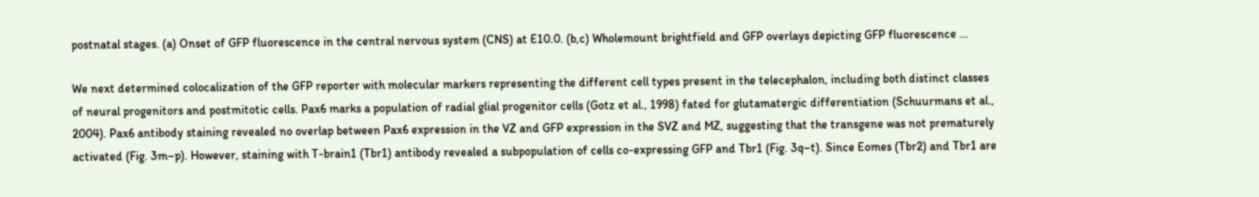postnatal stages. (a) Onset of GFP fluorescence in the central nervous system (CNS) at E10.0. (b,c) Wholemount brightfield and GFP overlays depicting GFP fluorescence ...

We next determined colocalization of the GFP reporter with molecular markers representing the different cell types present in the telecephalon, including both distinct classes of neural progenitors and postmitotic cells. Pax6 marks a population of radial glial progenitor cells (Gotz et al., 1998) fated for glutamatergic differentiation (Schuurmans et al., 2004). Pax6 antibody staining revealed no overlap between Pax6 expression in the VZ and GFP expression in the SVZ and MZ, suggesting that the transgene was not prematurely activated (Fig. 3m–p). However, staining with T-brain1 (Tbr1) antibody revealed a subpopulation of cells co-expressing GFP and Tbr1 (Fig. 3q–t). Since Eomes (Tbr2) and Tbr1 are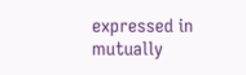expressed in mutually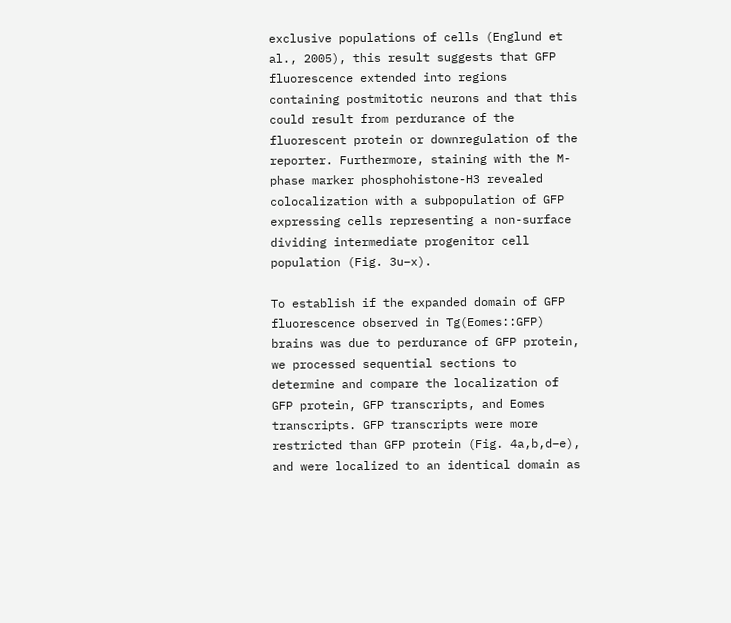exclusive populations of cells (Englund et al., 2005), this result suggests that GFP fluorescence extended into regions containing postmitotic neurons and that this could result from perdurance of the fluorescent protein or downregulation of the reporter. Furthermore, staining with the M-phase marker phosphohistone-H3 revealed colocalization with a subpopulation of GFP expressing cells representing a non-surface dividing intermediate progenitor cell population (Fig. 3u–x).

To establish if the expanded domain of GFP fluorescence observed in Tg(Eomes::GFP) brains was due to perdurance of GFP protein, we processed sequential sections to determine and compare the localization of GFP protein, GFP transcripts, and Eomes transcripts. GFP transcripts were more restricted than GFP protein (Fig. 4a,b,d–e), and were localized to an identical domain as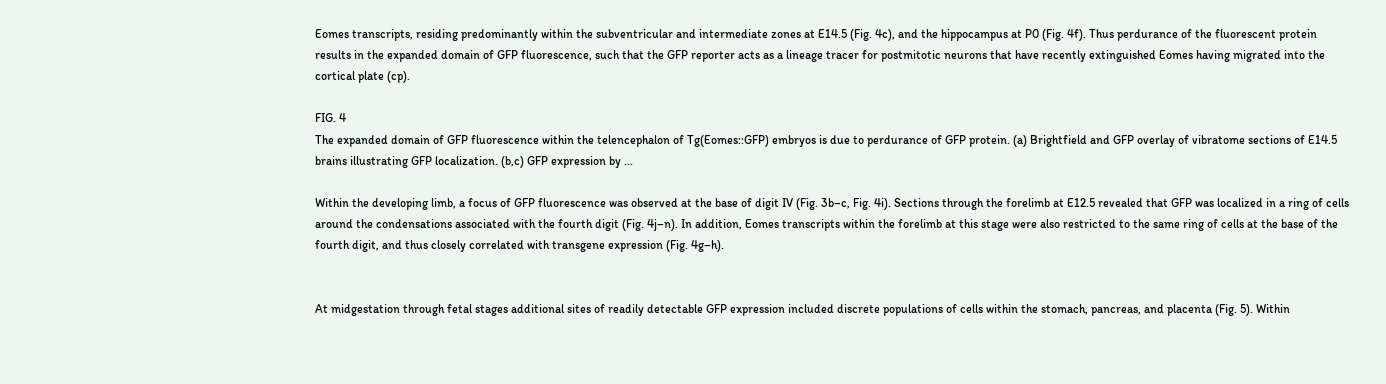Eomes transcripts, residing predominantly within the subventricular and intermediate zones at E14.5 (Fig. 4c), and the hippocampus at P0 (Fig. 4f). Thus perdurance of the fluorescent protein results in the expanded domain of GFP fluorescence, such that the GFP reporter acts as a lineage tracer for postmitotic neurons that have recently extinguished Eomes having migrated into the cortical plate (cp).

FIG. 4
The expanded domain of GFP fluorescence within the telencephalon of Tg(Eomes::GFP) embryos is due to perdurance of GFP protein. (a) Brightfield and GFP overlay of vibratome sections of E14.5 brains illustrating GFP localization. (b,c) GFP expression by ...

Within the developing limb, a focus of GFP fluorescence was observed at the base of digit IV (Fig. 3b–c, Fig. 4i). Sections through the forelimb at E12.5 revealed that GFP was localized in a ring of cells around the condensations associated with the fourth digit (Fig. 4j–n). In addition, Eomes transcripts within the forelimb at this stage were also restricted to the same ring of cells at the base of the fourth digit, and thus closely correlated with transgene expression (Fig. 4g–h).


At midgestation through fetal stages additional sites of readily detectable GFP expression included discrete populations of cells within the stomach, pancreas, and placenta (Fig. 5). Within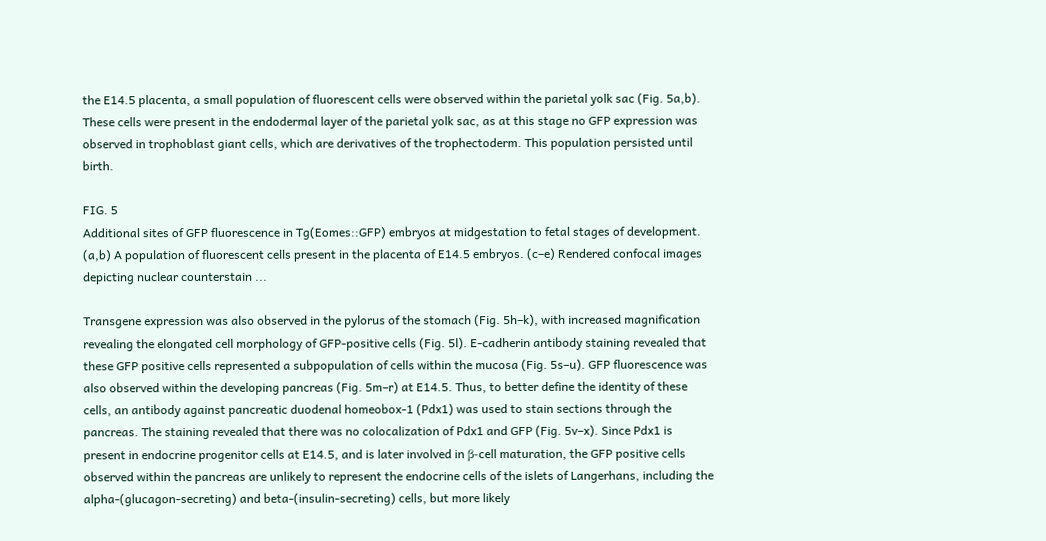the E14.5 placenta, a small population of fluorescent cells were observed within the parietal yolk sac (Fig. 5a,b). These cells were present in the endodermal layer of the parietal yolk sac, as at this stage no GFP expression was observed in trophoblast giant cells, which are derivatives of the trophectoderm. This population persisted until birth.

FIG. 5
Additional sites of GFP fluorescence in Tg(Eomes::GFP) embryos at midgestation to fetal stages of development. (a,b) A population of fluorescent cells present in the placenta of E14.5 embryos. (c–e) Rendered confocal images depicting nuclear counterstain ...

Transgene expression was also observed in the pylorus of the stomach (Fig. 5h–k), with increased magnification revealing the elongated cell morphology of GFP-positive cells (Fig. 5l). E-cadherin antibody staining revealed that these GFP positive cells represented a subpopulation of cells within the mucosa (Fig. 5s–u). GFP fluorescence was also observed within the developing pancreas (Fig. 5m–r) at E14.5. Thus, to better define the identity of these cells, an antibody against pancreatic duodenal homeobox-1 (Pdx1) was used to stain sections through the pancreas. The staining revealed that there was no colocalization of Pdx1 and GFP (Fig. 5v–x). Since Pdx1 is present in endocrine progenitor cells at E14.5, and is later involved in β-cell maturation, the GFP positive cells observed within the pancreas are unlikely to represent the endocrine cells of the islets of Langerhans, including the alpha-(glucagon-secreting) and beta-(insulin-secreting) cells, but more likely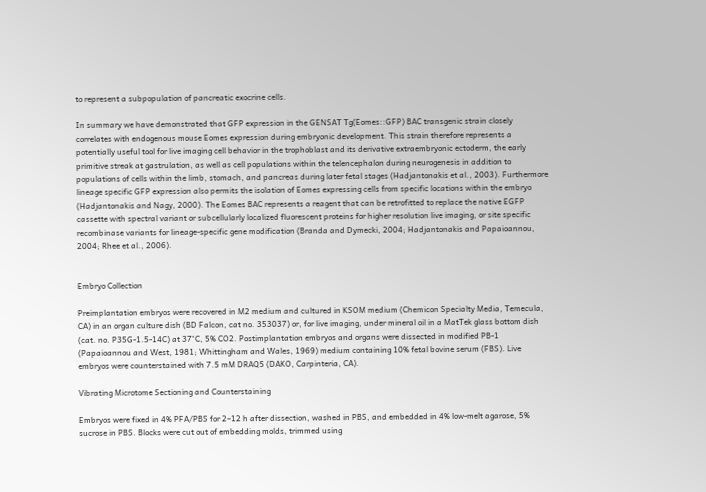to represent a subpopulation of pancreatic exocrine cells.

In summary we have demonstrated that GFP expression in the GENSAT Tg(Eomes::GFP) BAC transgenic strain closely correlates with endogenous mouse Eomes expression during embryonic development. This strain therefore represents a potentially useful tool for live imaging cell behavior in the trophoblast and its derivative extraembryonic ectoderm, the early primitive streak at gastrulation, as well as cell populations within the telencephalon during neurogenesis in addition to populations of cells within the limb, stomach, and pancreas during later fetal stages (Hadjantonakis et al., 2003). Furthermore lineage specific GFP expression also permits the isolation of Eomes expressing cells from specific locations within the embryo (Hadjantonakis and Nagy, 2000). The Eomes BAC represents a reagent that can be retrofitted to replace the native EGFP cassette with spectral variant or subcellularly localized fluorescent proteins for higher resolution live imaging, or site specific recombinase variants for lineage-specific gene modification (Branda and Dymecki, 2004; Hadjantonakis and Papaioannou, 2004; Rhee et al., 2006).


Embryo Collection

Preimplantation embryos were recovered in M2 medium and cultured in KSOM medium (Chemicon Specialty Media, Temecula, CA) in an organ culture dish (BD Falcon, cat no. 353037) or, for live imaging, under mineral oil in a MatTek glass bottom dish (cat. no. P35G-1.5-14C) at 37°C, 5% CO2. Postimplantation embryos and organs were dissected in modified PB-1 (Papaioannou and West, 1981; Whittingham and Wales, 1969) medium containing 10% fetal bovine serum (FBS). Live embryos were counterstained with 7.5 mM DRAQ5 (DAKO, Carpinteria, CA).

Vibrating Microtome Sectioning and Counterstaining

Embryos were fixed in 4% PFA/PBS for 2–12 h after dissection, washed in PBS, and embedded in 4% low-melt agarose, 5% sucrose in PBS. Blocks were cut out of embedding molds, trimmed using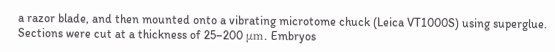a razor blade, and then mounted onto a vibrating microtome chuck (Leica VT1000S) using superglue. Sections were cut at a thickness of 25–200 μm. Embryos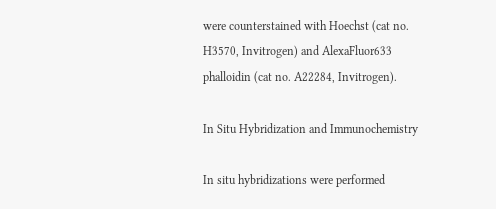were counterstained with Hoechst (cat no. H3570, Invitrogen) and AlexaFluor633 phalloidin (cat no. A22284, Invitrogen).

In Situ Hybridization and Immunochemistry

In situ hybridizations were performed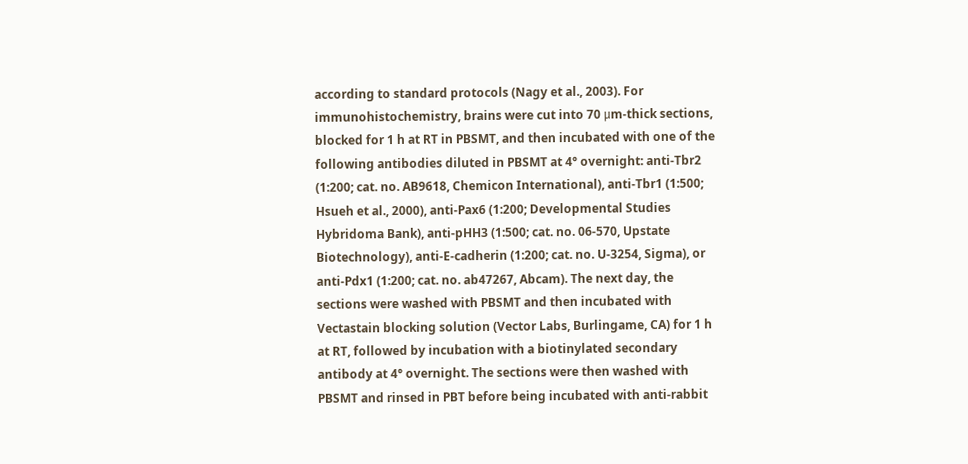according to standard protocols (Nagy et al., 2003). For immunohistochemistry, brains were cut into 70 μm-thick sections, blocked for 1 h at RT in PBSMT, and then incubated with one of the following antibodies diluted in PBSMT at 4° overnight: anti-Tbr2 (1:200; cat. no. AB9618, Chemicon International), anti-Tbr1 (1:500; Hsueh et al., 2000), anti-Pax6 (1:200; Developmental Studies Hybridoma Bank), anti-pHH3 (1:500; cat. no. 06-570, Upstate Biotechnology), anti-E-cadherin (1:200; cat. no. U-3254, Sigma), or anti-Pdx1 (1:200; cat. no. ab47267, Abcam). The next day, the sections were washed with PBSMT and then incubated with Vectastain blocking solution (Vector Labs, Burlingame, CA) for 1 h at RT, followed by incubation with a biotinylated secondary antibody at 4° overnight. The sections were then washed with PBSMT and rinsed in PBT before being incubated with anti-rabbit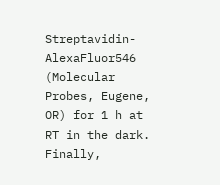Streptavidin-AlexaFluor546 (Molecular Probes, Eugene, OR) for 1 h at RT in the dark. Finally,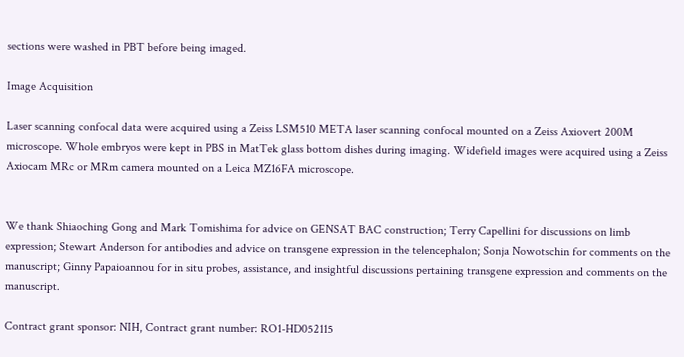sections were washed in PBT before being imaged.

Image Acquisition

Laser scanning confocal data were acquired using a Zeiss LSM510 META laser scanning confocal mounted on a Zeiss Axiovert 200M microscope. Whole embryos were kept in PBS in MatTek glass bottom dishes during imaging. Widefield images were acquired using a Zeiss Axiocam MRc or MRm camera mounted on a Leica MZ16FA microscope.


We thank Shiaoching Gong and Mark Tomishima for advice on GENSAT BAC construction; Terry Capellini for discussions on limb expression; Stewart Anderson for antibodies and advice on transgene expression in the telencephalon; Sonja Nowotschin for comments on the manuscript; Ginny Papaioannou for in situ probes, assistance, and insightful discussions pertaining transgene expression and comments on the manuscript.

Contract grant sponsor: NIH, Contract grant number: RO1-HD052115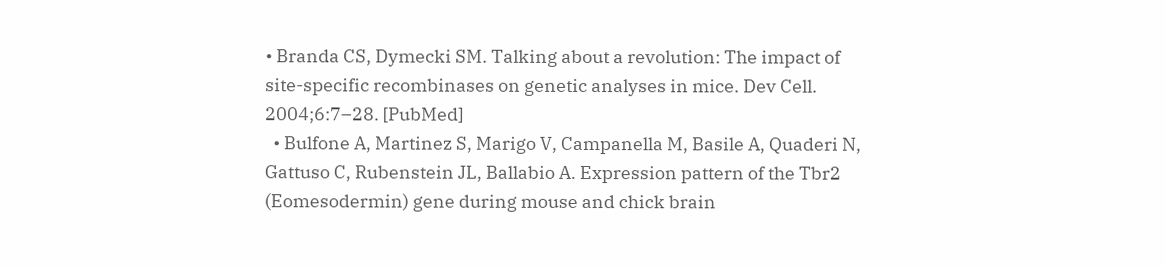• Branda CS, Dymecki SM. Talking about a revolution: The impact of site-specific recombinases on genetic analyses in mice. Dev Cell. 2004;6:7–28. [PubMed]
  • Bulfone A, Martinez S, Marigo V, Campanella M, Basile A, Quaderi N, Gattuso C, Rubenstein JL, Ballabio A. Expression pattern of the Tbr2 (Eomesodermin) gene during mouse and chick brain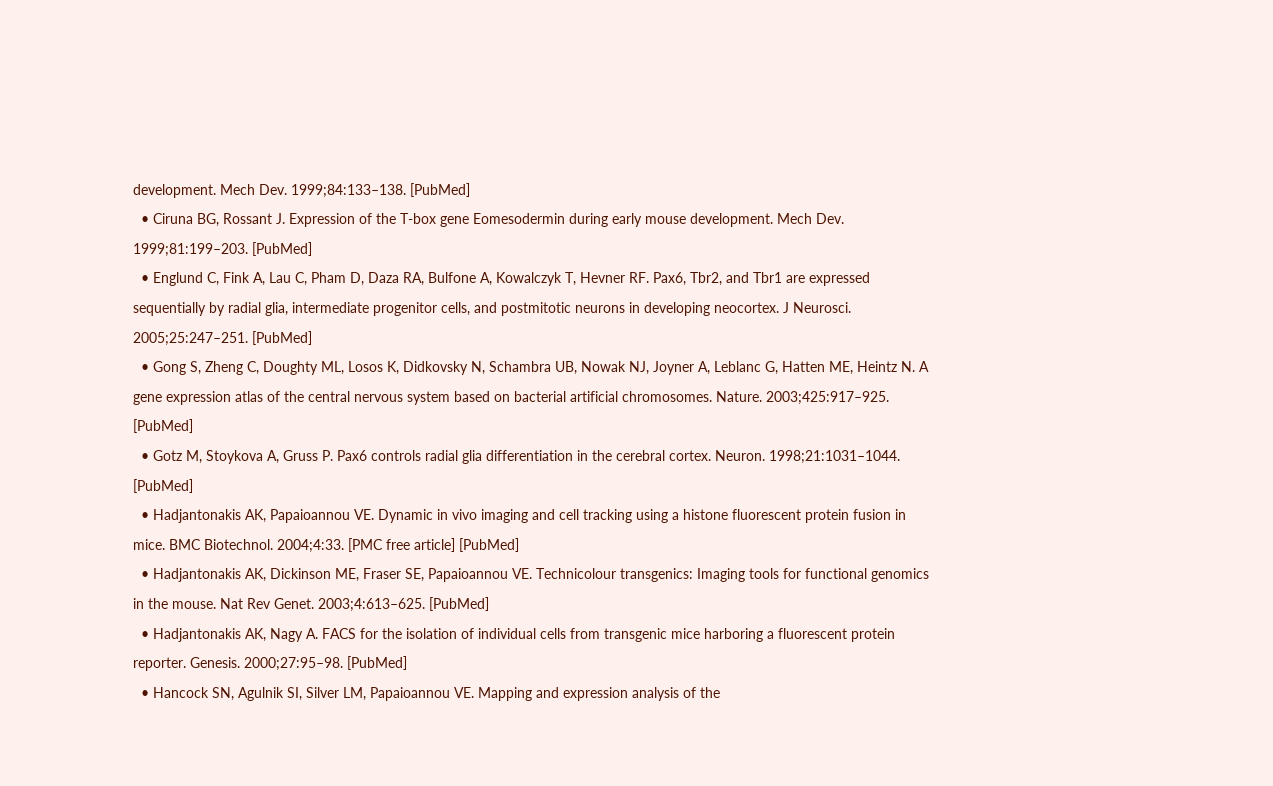development. Mech Dev. 1999;84:133–138. [PubMed]
  • Ciruna BG, Rossant J. Expression of the T-box gene Eomesodermin during early mouse development. Mech Dev. 1999;81:199–203. [PubMed]
  • Englund C, Fink A, Lau C, Pham D, Daza RA, Bulfone A, Kowalczyk T, Hevner RF. Pax6, Tbr2, and Tbr1 are expressed sequentially by radial glia, intermediate progenitor cells, and postmitotic neurons in developing neocortex. J Neurosci. 2005;25:247–251. [PubMed]
  • Gong S, Zheng C, Doughty ML, Losos K, Didkovsky N, Schambra UB, Nowak NJ, Joyner A, Leblanc G, Hatten ME, Heintz N. A gene expression atlas of the central nervous system based on bacterial artificial chromosomes. Nature. 2003;425:917–925. [PubMed]
  • Gotz M, Stoykova A, Gruss P. Pax6 controls radial glia differentiation in the cerebral cortex. Neuron. 1998;21:1031–1044. [PubMed]
  • Hadjantonakis AK, Papaioannou VE. Dynamic in vivo imaging and cell tracking using a histone fluorescent protein fusion in mice. BMC Biotechnol. 2004;4:33. [PMC free article] [PubMed]
  • Hadjantonakis AK, Dickinson ME, Fraser SE, Papaioannou VE. Technicolour transgenics: Imaging tools for functional genomics in the mouse. Nat Rev Genet. 2003;4:613–625. [PubMed]
  • Hadjantonakis AK, Nagy A. FACS for the isolation of individual cells from transgenic mice harboring a fluorescent protein reporter. Genesis. 2000;27:95–98. [PubMed]
  • Hancock SN, Agulnik SI, Silver LM, Papaioannou VE. Mapping and expression analysis of the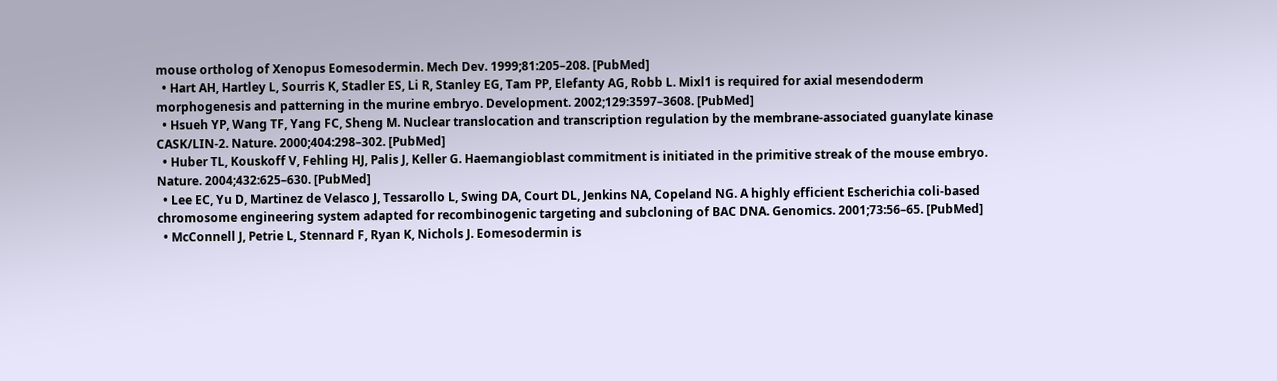mouse ortholog of Xenopus Eomesodermin. Mech Dev. 1999;81:205–208. [PubMed]
  • Hart AH, Hartley L, Sourris K, Stadler ES, Li R, Stanley EG, Tam PP, Elefanty AG, Robb L. Mixl1 is required for axial mesendoderm morphogenesis and patterning in the murine embryo. Development. 2002;129:3597–3608. [PubMed]
  • Hsueh YP, Wang TF, Yang FC, Sheng M. Nuclear translocation and transcription regulation by the membrane-associated guanylate kinase CASK/LIN-2. Nature. 2000;404:298–302. [PubMed]
  • Huber TL, Kouskoff V, Fehling HJ, Palis J, Keller G. Haemangioblast commitment is initiated in the primitive streak of the mouse embryo. Nature. 2004;432:625–630. [PubMed]
  • Lee EC, Yu D, Martinez de Velasco J, Tessarollo L, Swing DA, Court DL, Jenkins NA, Copeland NG. A highly efficient Escherichia coli-based chromosome engineering system adapted for recombinogenic targeting and subcloning of BAC DNA. Genomics. 2001;73:56–65. [PubMed]
  • McConnell J, Petrie L, Stennard F, Ryan K, Nichols J. Eomesodermin is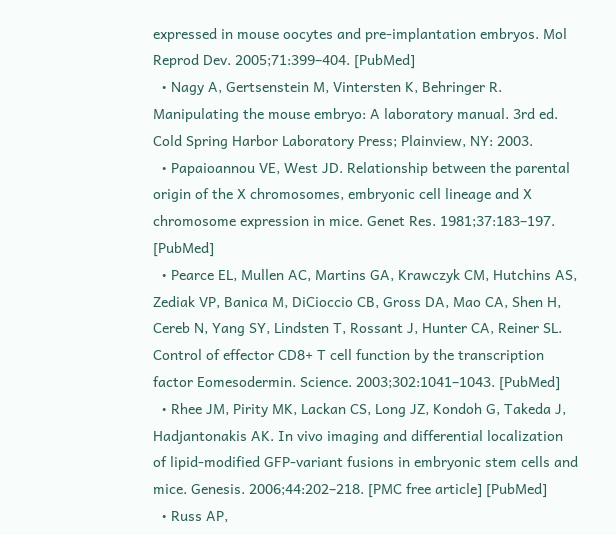expressed in mouse oocytes and pre-implantation embryos. Mol Reprod Dev. 2005;71:399–404. [PubMed]
  • Nagy A, Gertsenstein M, Vintersten K, Behringer R. Manipulating the mouse embryo: A laboratory manual. 3rd ed. Cold Spring Harbor Laboratory Press; Plainview, NY: 2003.
  • Papaioannou VE, West JD. Relationship between the parental origin of the X chromosomes, embryonic cell lineage and X chromosome expression in mice. Genet Res. 1981;37:183–197. [PubMed]
  • Pearce EL, Mullen AC, Martins GA, Krawczyk CM, Hutchins AS, Zediak VP, Banica M, DiCioccio CB, Gross DA, Mao CA, Shen H, Cereb N, Yang SY, Lindsten T, Rossant J, Hunter CA, Reiner SL. Control of effector CD8+ T cell function by the transcription factor Eomesodermin. Science. 2003;302:1041–1043. [PubMed]
  • Rhee JM, Pirity MK, Lackan CS, Long JZ, Kondoh G, Takeda J, Hadjantonakis AK. In vivo imaging and differential localization of lipid-modified GFP-variant fusions in embryonic stem cells and mice. Genesis. 2006;44:202–218. [PMC free article] [PubMed]
  • Russ AP,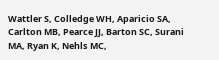Wattler S, Colledge WH, Aparicio SA, Carlton MB, Pearce JJ, Barton SC, Surani MA, Ryan K, Nehls MC,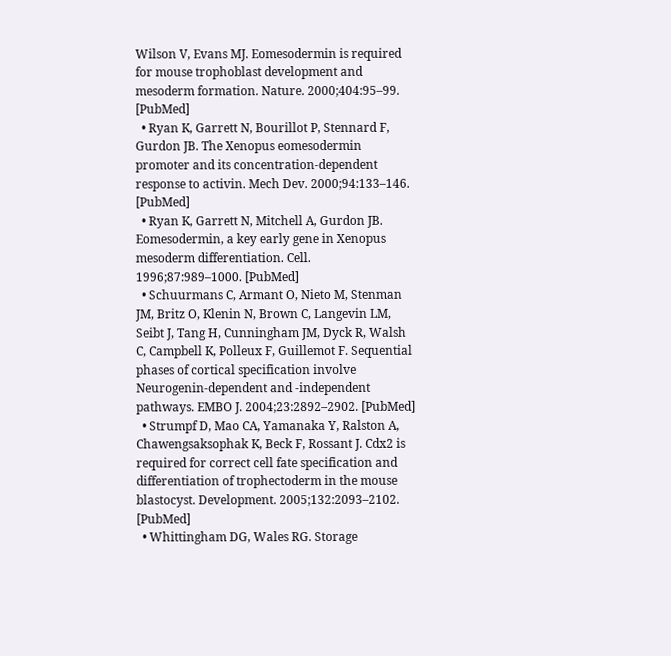Wilson V, Evans MJ. Eomesodermin is required for mouse trophoblast development and mesoderm formation. Nature. 2000;404:95–99. [PubMed]
  • Ryan K, Garrett N, Bourillot P, Stennard F, Gurdon JB. The Xenopus eomesodermin promoter and its concentration-dependent response to activin. Mech Dev. 2000;94:133–146. [PubMed]
  • Ryan K, Garrett N, Mitchell A, Gurdon JB. Eomesodermin, a key early gene in Xenopus mesoderm differentiation. Cell. 1996;87:989–1000. [PubMed]
  • Schuurmans C, Armant O, Nieto M, Stenman JM, Britz O, Klenin N, Brown C, Langevin LM, Seibt J, Tang H, Cunningham JM, Dyck R, Walsh C, Campbell K, Polleux F, Guillemot F. Sequential phases of cortical specification involve Neurogenin-dependent and -independent pathways. EMBO J. 2004;23:2892–2902. [PubMed]
  • Strumpf D, Mao CA, Yamanaka Y, Ralston A, Chawengsaksophak K, Beck F, Rossant J. Cdx2 is required for correct cell fate specification and differentiation of trophectoderm in the mouse blastocyst. Development. 2005;132:2093–2102. [PubMed]
  • Whittingham DG, Wales RG. Storage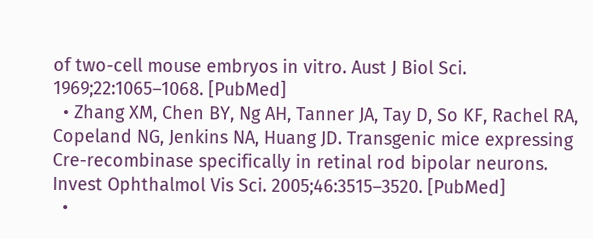of two-cell mouse embryos in vitro. Aust J Biol Sci. 1969;22:1065–1068. [PubMed]
  • Zhang XM, Chen BY, Ng AH, Tanner JA, Tay D, So KF, Rachel RA, Copeland NG, Jenkins NA, Huang JD. Transgenic mice expressing Cre-recombinase specifically in retinal rod bipolar neurons. Invest Ophthalmol Vis Sci. 2005;46:3515–3520. [PubMed]
  •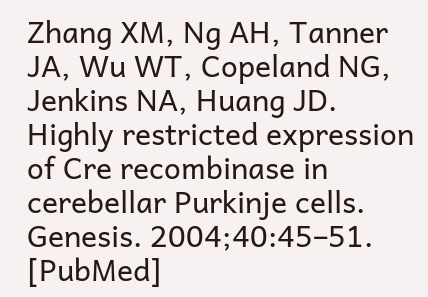Zhang XM, Ng AH, Tanner JA, Wu WT, Copeland NG, Jenkins NA, Huang JD. Highly restricted expression of Cre recombinase in cerebellar Purkinje cells. Genesis. 2004;40:45–51. [PubMed]